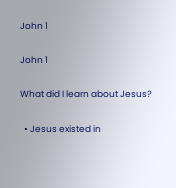John 1

John 1

What did I learn about Jesus?

  • Jesus existed in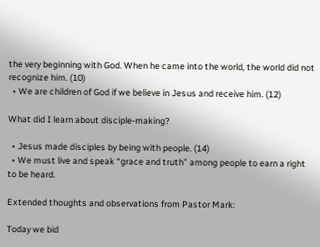the very beginning with God. When he came into the world, the world did not recognize him. (10)
  • We are children of God if we believe in Jesus and receive him. (12)

What did I learn about disciple-making?

  • Jesus made disciples by being with people. (14)
  • We must live and speak “grace and truth” among people to earn a right to be heard.

Extended thoughts and observations from Pastor Mark:

Today we bid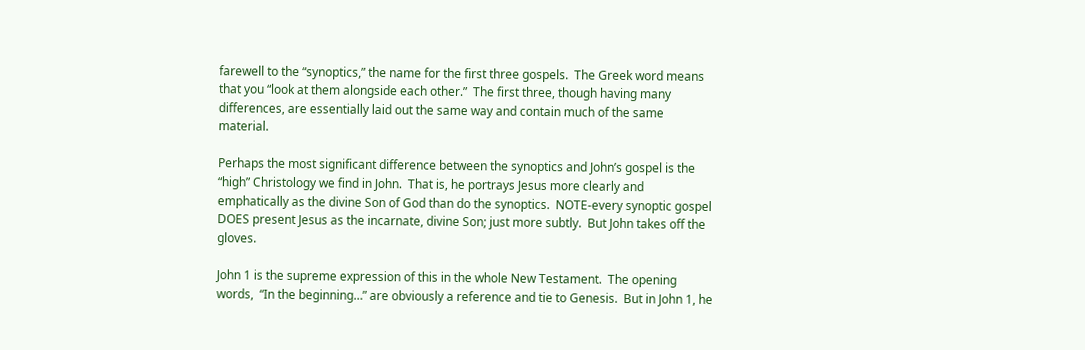farewell to the “synoptics,” the name for the first three gospels.  The Greek word means that you “look at them alongside each other.”  The first three, though having many differences, are essentially laid out the same way and contain much of the same material.

Perhaps the most significant difference between the synoptics and John’s gospel is the “high” Christology we find in John.  That is, he portrays Jesus more clearly and emphatically as the divine Son of God than do the synoptics.  NOTE-every synoptic gospel DOES present Jesus as the incarnate, divine Son; just more subtly.  But John takes off the gloves.

John 1 is the supreme expression of this in the whole New Testament.  The opening words,  “In the beginning…” are obviously a reference and tie to Genesis.  But in John 1, he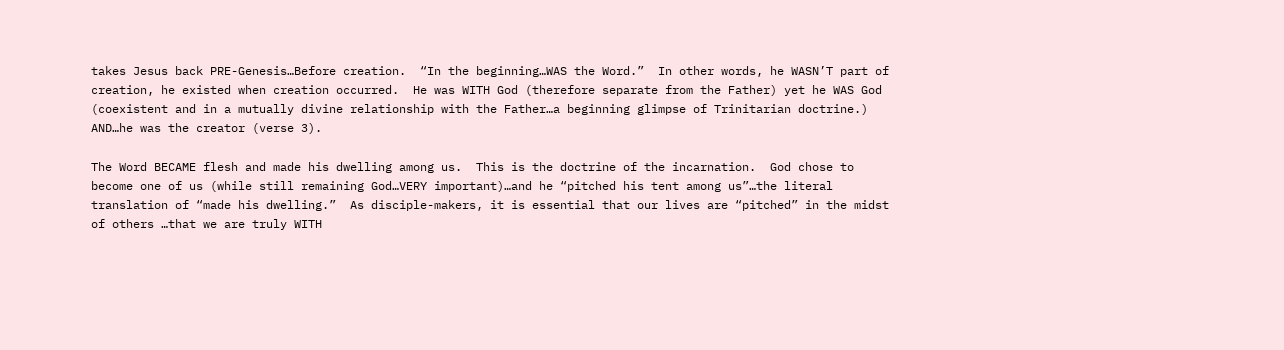takes Jesus back PRE-Genesis…Before creation.  “In the beginning…WAS the Word.”  In other words, he WASN’T part of creation, he existed when creation occurred.  He was WITH God (therefore separate from the Father) yet he WAS God (coexistent and in a mutually divine relationship with the Father…a beginning glimpse of Trinitarian doctrine.)  AND…he was the creator (verse 3).

The Word BECAME flesh and made his dwelling among us.  This is the doctrine of the incarnation.  God chose to become one of us (while still remaining God…VERY important)…and he “pitched his tent among us”…the literal translation of “made his dwelling.”  As disciple-makers, it is essential that our lives are “pitched” in the midst of others …that we are truly WITH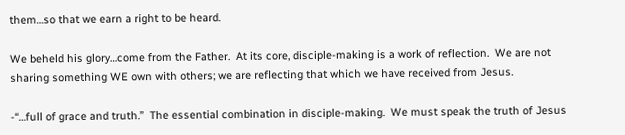them…so that we earn a right to be heard.

We beheld his glory…come from the Father.  At its core, disciple-making is a work of reflection.  We are not sharing something WE own with others; we are reflecting that which we have received from Jesus.

-“…full of grace and truth.”  The essential combination in disciple-making.  We must speak the truth of Jesus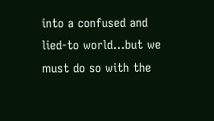into a confused and lied-to world…but we must do so with the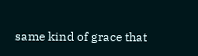same kind of grace that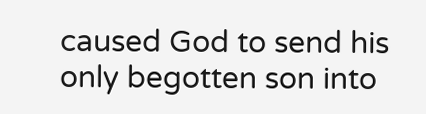caused God to send his only begotten son into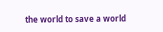the world to save a world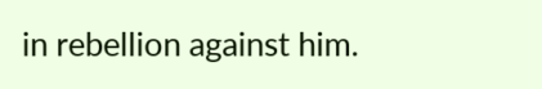in rebellion against him.